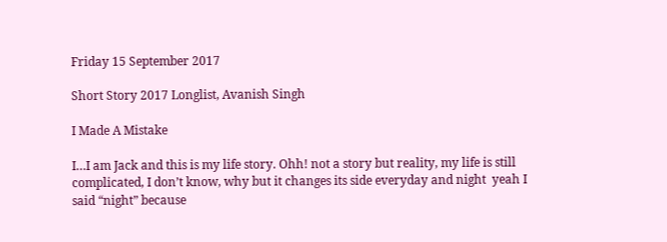Friday 15 September 2017

Short Story 2017 Longlist, Avanish Singh

I Made A Mistake

I…I am Jack and this is my life story. Ohh! not a story but reality, my life is still complicated, I don’t know, why but it changes its side everyday and night  yeah I said “night” because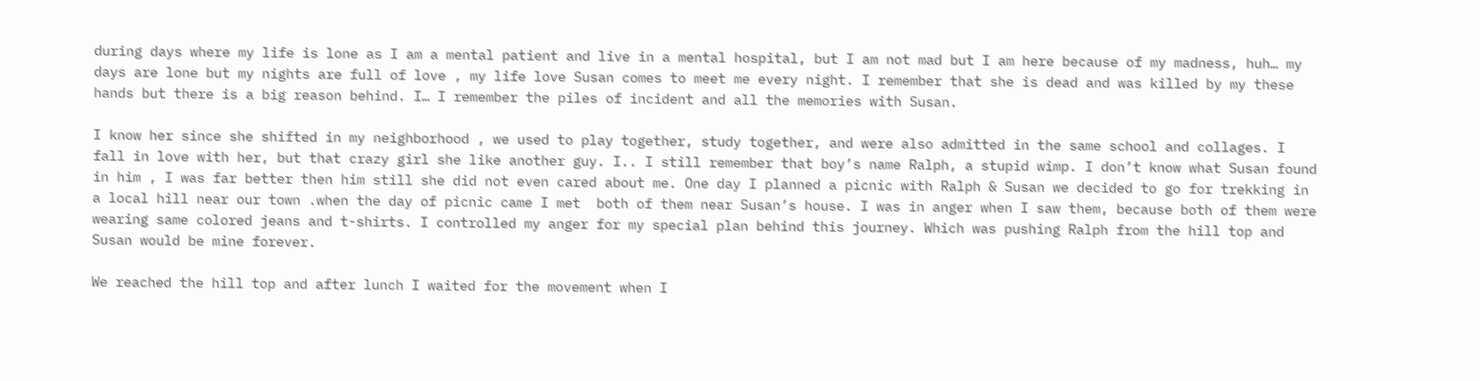during days where my life is lone as I am a mental patient and live in a mental hospital, but I am not mad but I am here because of my madness, huh… my days are lone but my nights are full of love , my life love Susan comes to meet me every night. I remember that she is dead and was killed by my these hands but there is a big reason behind. I… I remember the piles of incident and all the memories with Susan.

I know her since she shifted in my neighborhood , we used to play together, study together, and were also admitted in the same school and collages. I fall in love with her, but that crazy girl she like another guy. I.. I still remember that boy’s name Ralph, a stupid wimp. I don’t know what Susan found in him , I was far better then him still she did not even cared about me. One day I planned a picnic with Ralph & Susan we decided to go for trekking in a local hill near our town .when the day of picnic came I met  both of them near Susan’s house. I was in anger when I saw them, because both of them were wearing same colored jeans and t-shirts. I controlled my anger for my special plan behind this journey. Which was pushing Ralph from the hill top and Susan would be mine forever.

We reached the hill top and after lunch I waited for the movement when I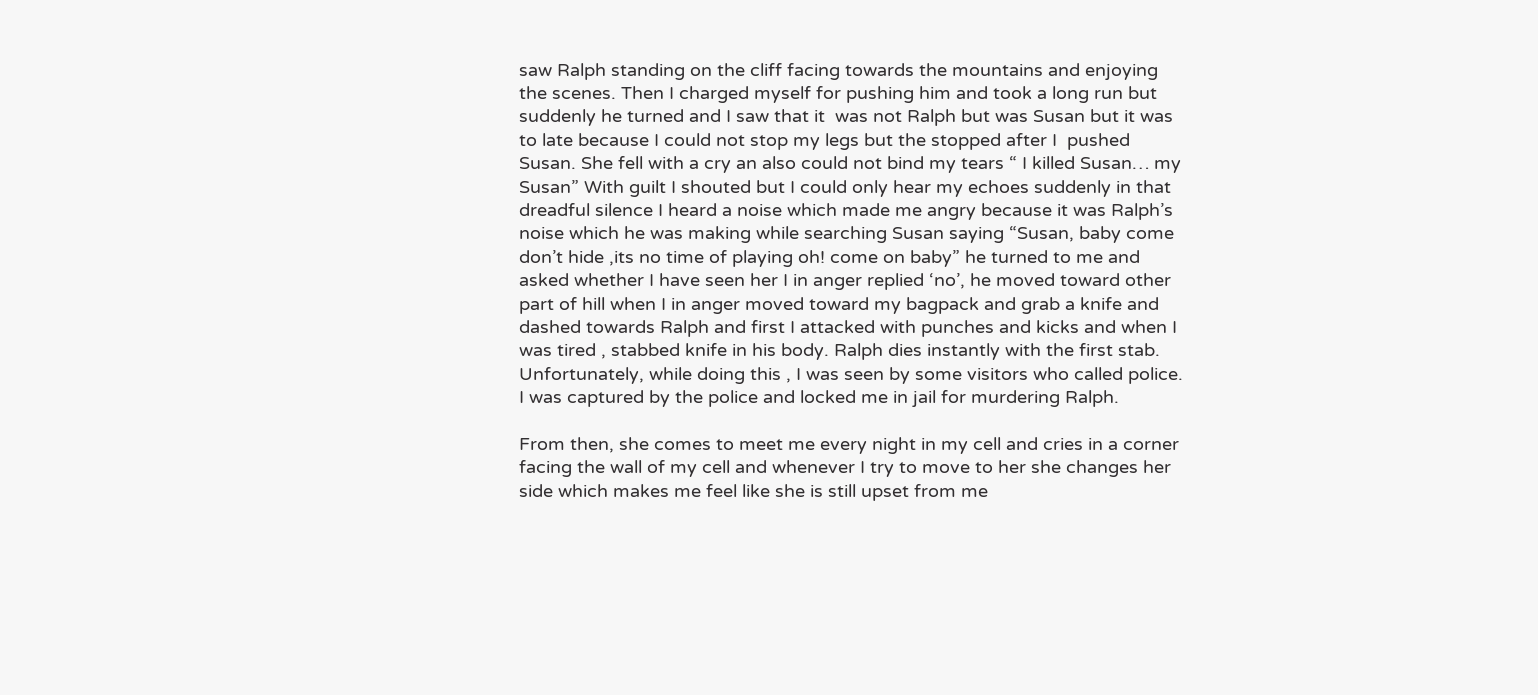saw Ralph standing on the cliff facing towards the mountains and enjoying the scenes. Then I charged myself for pushing him and took a long run but suddenly he turned and I saw that it  was not Ralph but was Susan but it was to late because I could not stop my legs but the stopped after I  pushed Susan. She fell with a cry an also could not bind my tears “ I killed Susan… my Susan” With guilt I shouted but I could only hear my echoes suddenly in that dreadful silence I heard a noise which made me angry because it was Ralph’s noise which he was making while searching Susan saying “Susan, baby come don’t hide ,its no time of playing oh! come on baby” he turned to me and asked whether I have seen her I in anger replied ‘no’, he moved toward other part of hill when I in anger moved toward my bagpack and grab a knife and dashed towards Ralph and first I attacked with punches and kicks and when I was tired , stabbed knife in his body. Ralph dies instantly with the first stab. Unfortunately, while doing this , I was seen by some visitors who called police. I was captured by the police and locked me in jail for murdering Ralph.

From then, she comes to meet me every night in my cell and cries in a corner  facing the wall of my cell and whenever I try to move to her she changes her side which makes me feel like she is still upset from me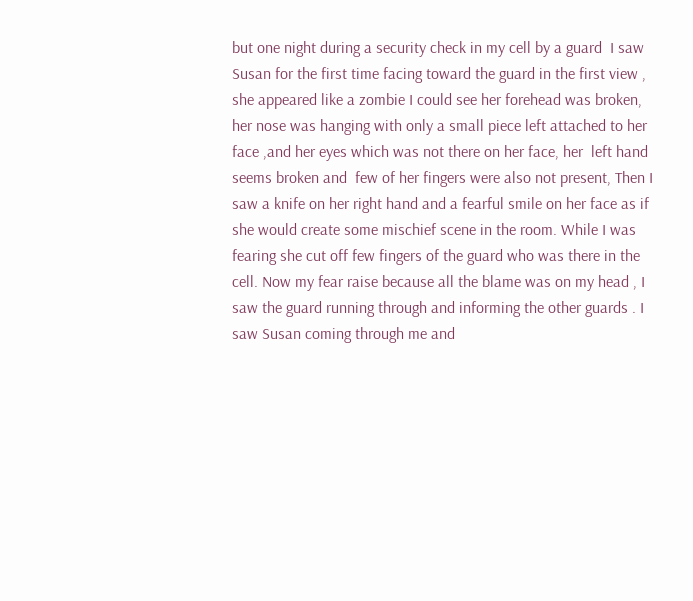but one night during a security check in my cell by a guard  I saw Susan for the first time facing toward the guard in the first view , she appeared like a zombie I could see her forehead was broken, her nose was hanging with only a small piece left attached to her face ,and her eyes which was not there on her face, her  left hand seems broken and  few of her fingers were also not present, Then I saw a knife on her right hand and a fearful smile on her face as if she would create some mischief scene in the room. While I was fearing she cut off few fingers of the guard who was there in the cell. Now my fear raise because all the blame was on my head , I saw the guard running through and informing the other guards . I saw Susan coming through me and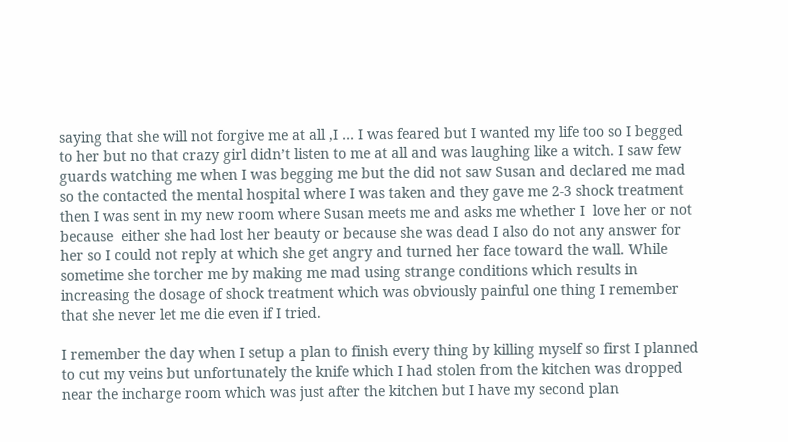saying that she will not forgive me at all ,I … I was feared but I wanted my life too so I begged to her but no that crazy girl didn’t listen to me at all and was laughing like a witch. I saw few guards watching me when I was begging me but the did not saw Susan and declared me mad so the contacted the mental hospital where I was taken and they gave me 2-3 shock treatment then I was sent in my new room where Susan meets me and asks me whether I  love her or not  because  either she had lost her beauty or because she was dead I also do not any answer for her so I could not reply at which she get angry and turned her face toward the wall. While sometime she torcher me by making me mad using strange conditions which results in increasing the dosage of shock treatment which was obviously painful one thing I remember that she never let me die even if I tried.

I remember the day when I setup a plan to finish every thing by killing myself so first I planned to cut my veins but unfortunately the knife which I had stolen from the kitchen was dropped near the incharge room which was just after the kitchen but I have my second plan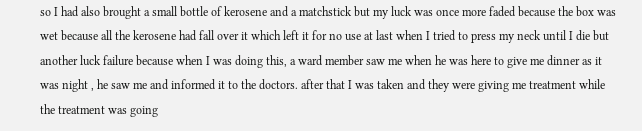so I had also brought a small bottle of kerosene and a matchstick but my luck was once more faded because the box was wet because all the kerosene had fall over it which left it for no use at last when I tried to press my neck until I die but another luck failure because when I was doing this, a ward member saw me when he was here to give me dinner as it was night , he saw me and informed it to the doctors. after that I was taken and they were giving me treatment while the treatment was going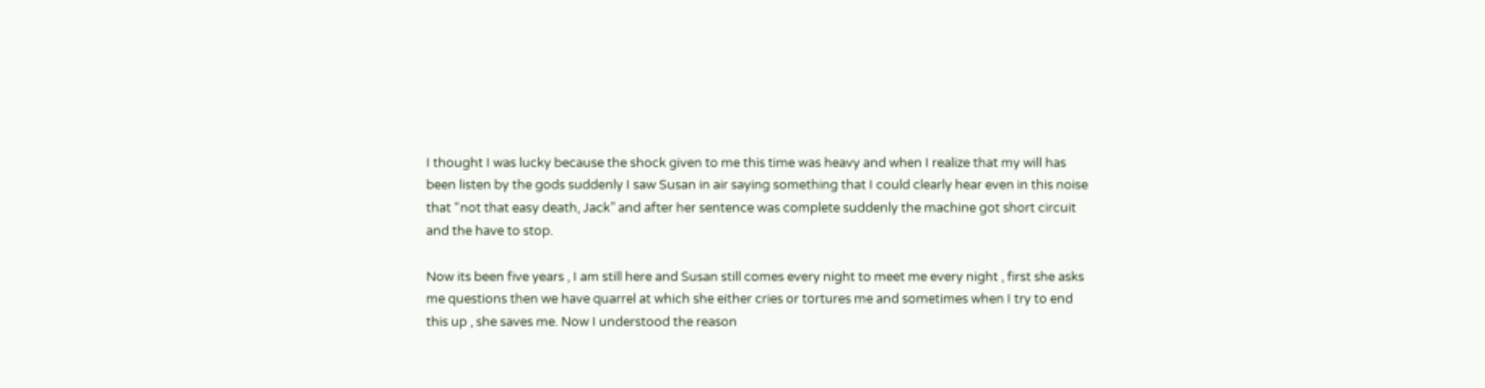I thought I was lucky because the shock given to me this time was heavy and when I realize that my will has been listen by the gods suddenly I saw Susan in air saying something that I could clearly hear even in this noise that “not that easy death, Jack” and after her sentence was complete suddenly the machine got short circuit and the have to stop.

Now its been five years , I am still here and Susan still comes every night to meet me every night , first she asks me questions then we have quarrel at which she either cries or tortures me and sometimes when I try to end this up , she saves me. Now I understood the reason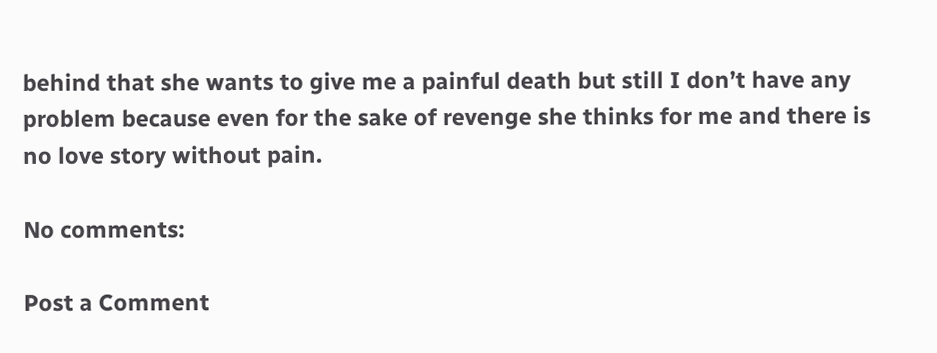behind that she wants to give me a painful death but still I don’t have any problem because even for the sake of revenge she thinks for me and there is no love story without pain.

No comments:

Post a Comment